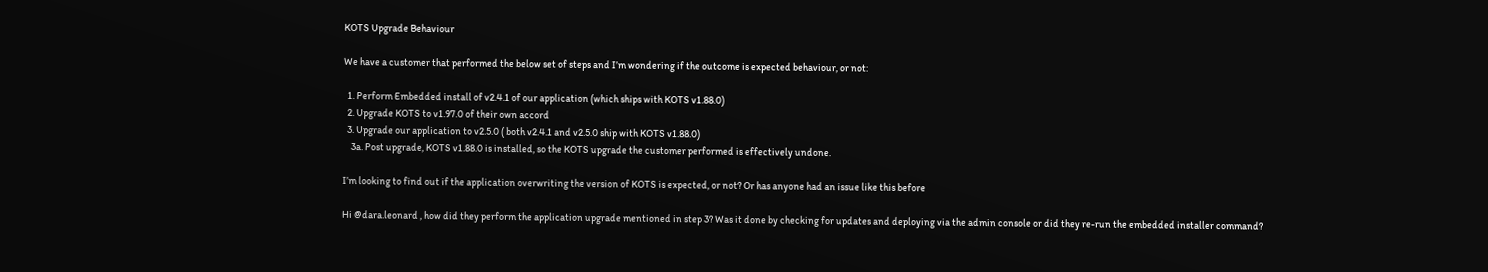KOTS Upgrade Behaviour

We have a customer that performed the below set of steps and I’m wondering if the outcome is expected behaviour, or not:

  1. Perform Embedded install of v2.4.1 of our application (which ships with KOTS v1.88.0)
  2. Upgrade KOTS to v1.97.0 of their own accord
  3. Upgrade our application to v2.5.0 ( both v2.4.1 and v2.5.0 ship with KOTS v1.88.0)
    3a. Post upgrade, KOTS v1.88.0 is installed, so the KOTS upgrade the customer performed is effectively undone.

I’m looking to find out if the application overwriting the version of KOTS is expected, or not? Or has anyone had an issue like this before

Hi @dara.leonard , how did they perform the application upgrade mentioned in step 3? Was it done by checking for updates and deploying via the admin console or did they re-run the embedded installer command?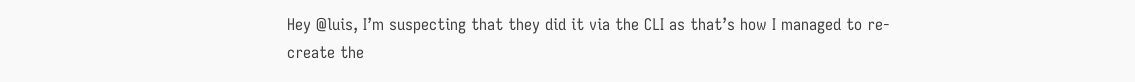Hey @luis, I’m suspecting that they did it via the CLI as that’s how I managed to re-create the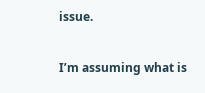issue.

I’m assuming what is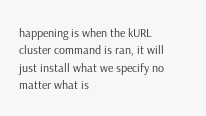happening is when the kURL cluster command is ran, it will just install what we specify no matter what is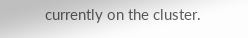currently on the cluster.